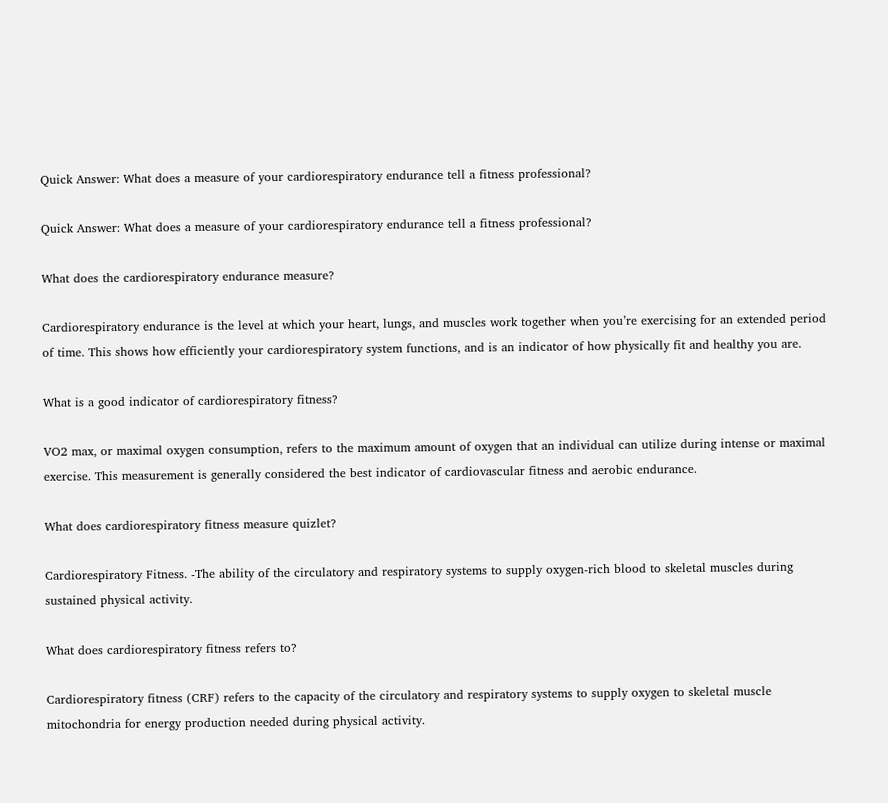Quick Answer: What does a measure of your cardiorespiratory endurance tell a fitness professional?

Quick Answer: What does a measure of your cardiorespiratory endurance tell a fitness professional?

What does the cardiorespiratory endurance measure?

Cardiorespiratory endurance is the level at which your heart, lungs, and muscles work together when you’re exercising for an extended period of time. This shows how efficiently your cardiorespiratory system functions, and is an indicator of how physically fit and healthy you are.

What is a good indicator of cardiorespiratory fitness?

VO2 max, or maximal oxygen consumption, refers to the maximum amount of oxygen that an individual can utilize during intense or maximal exercise. This measurement is generally considered the best indicator of cardiovascular fitness and aerobic endurance.

What does cardiorespiratory fitness measure quizlet?

Cardiorespiratory Fitness. -The ability of the circulatory and respiratory systems to supply oxygen-rich blood to skeletal muscles during sustained physical activity.

What does cardiorespiratory fitness refers to?

Cardiorespiratory fitness (CRF) refers to the capacity of the circulatory and respiratory systems to supply oxygen to skeletal muscle mitochondria for energy production needed during physical activity.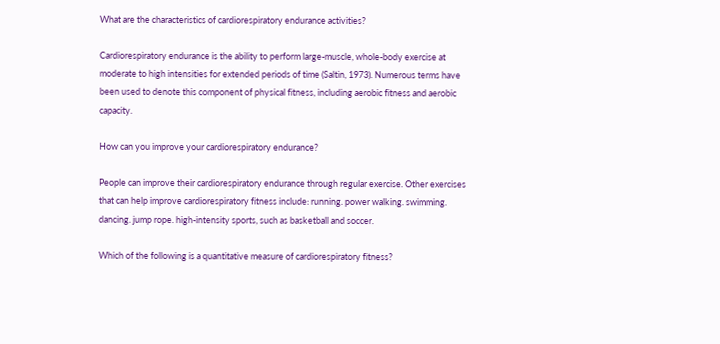What are the characteristics of cardiorespiratory endurance activities?

Cardiorespiratory endurance is the ability to perform large-muscle, whole-body exercise at moderate to high intensities for extended periods of time (Saltin, 1973). Numerous terms have been used to denote this component of physical fitness, including aerobic fitness and aerobic capacity.

How can you improve your cardiorespiratory endurance?

People can improve their cardiorespiratory endurance through regular exercise. Other exercises that can help improve cardiorespiratory fitness include: running. power walking. swimming. dancing. jump rope. high-intensity sports, such as basketball and soccer.

Which of the following is a quantitative measure of cardiorespiratory fitness?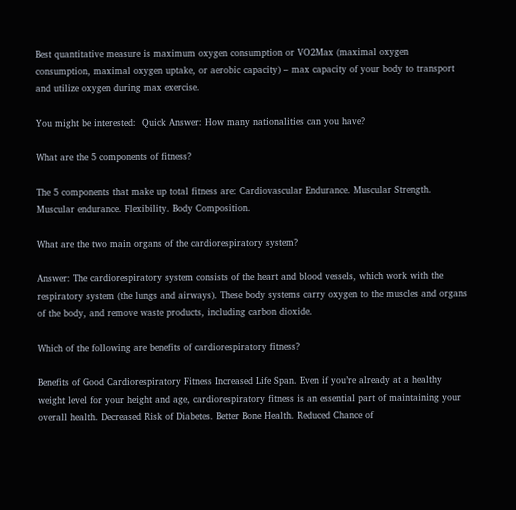Best quantitative measure is maximum oxygen consumption or VO2Max (maximal oxygen consumption, maximal oxygen uptake, or aerobic capacity) – max capacity of your body to transport and utilize oxygen during max exercise.

You might be interested:  Quick Answer: How many nationalities can you have?

What are the 5 components of fitness?

The 5 components that make up total fitness are: Cardiovascular Endurance. Muscular Strength. Muscular endurance. Flexibility. Body Composition.

What are the two main organs of the cardiorespiratory system?

Answer: The cardiorespiratory system consists of the heart and blood vessels, which work with the respiratory system (the lungs and airways). These body systems carry oxygen to the muscles and organs of the body, and remove waste products, including carbon dioxide.

Which of the following are benefits of cardiorespiratory fitness?

Benefits of Good Cardiorespiratory Fitness Increased Life Span. Even if you’re already at a healthy weight level for your height and age, cardiorespiratory fitness is an essential part of maintaining your overall health. Decreased Risk of Diabetes. Better Bone Health. Reduced Chance of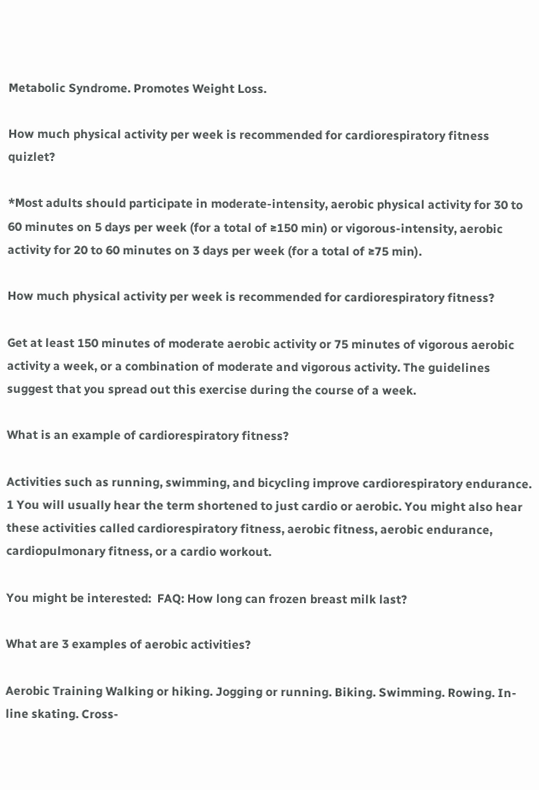Metabolic Syndrome. Promotes Weight Loss.

How much physical activity per week is recommended for cardiorespiratory fitness quizlet?

*Most adults should participate in moderate-intensity, aerobic physical activity for 30 to 60 minutes on 5 days per week (for a total of ≥150 min) or vigorous-intensity, aerobic activity for 20 to 60 minutes on 3 days per week (for a total of ≥75 min).

How much physical activity per week is recommended for cardiorespiratory fitness?

Get at least 150 minutes of moderate aerobic activity or 75 minutes of vigorous aerobic activity a week, or a combination of moderate and vigorous activity. The guidelines suggest that you spread out this exercise during the course of a week.

What is an example of cardiorespiratory fitness?

Activities such as running, swimming, and bicycling improve cardiorespiratory endurance. 1 You will usually hear the term shortened to just cardio or aerobic. You might also hear these activities called cardiorespiratory fitness, aerobic fitness, aerobic endurance, cardiopulmonary fitness, or a cardio workout.

You might be interested:  FAQ: How long can frozen breast milk last?

What are 3 examples of aerobic activities?

Aerobic Training Walking or hiking. Jogging or running. Biking. Swimming. Rowing. In-line skating. Cross-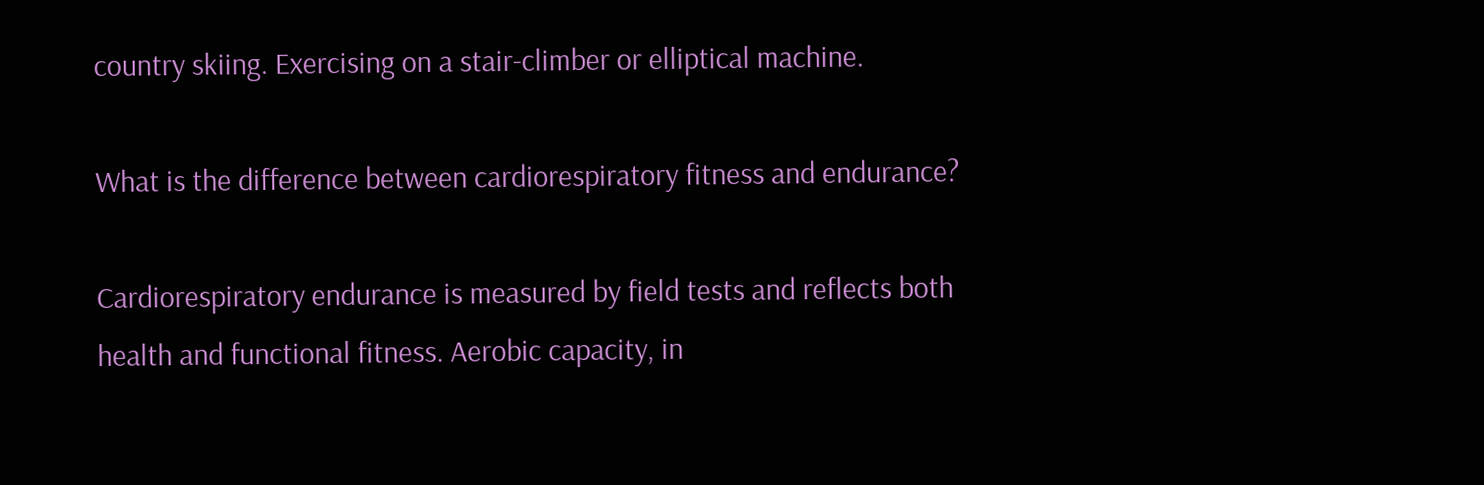country skiing. Exercising on a stair-climber or elliptical machine.

What is the difference between cardiorespiratory fitness and endurance?

Cardiorespiratory endurance is measured by field tests and reflects both health and functional fitness. Aerobic capacity, in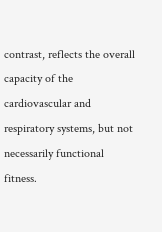contrast, reflects the overall capacity of the cardiovascular and respiratory systems, but not necessarily functional fitness.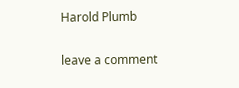Harold Plumb

leave a comment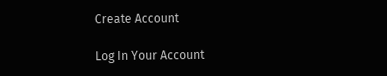Create Account

Log In Your Account